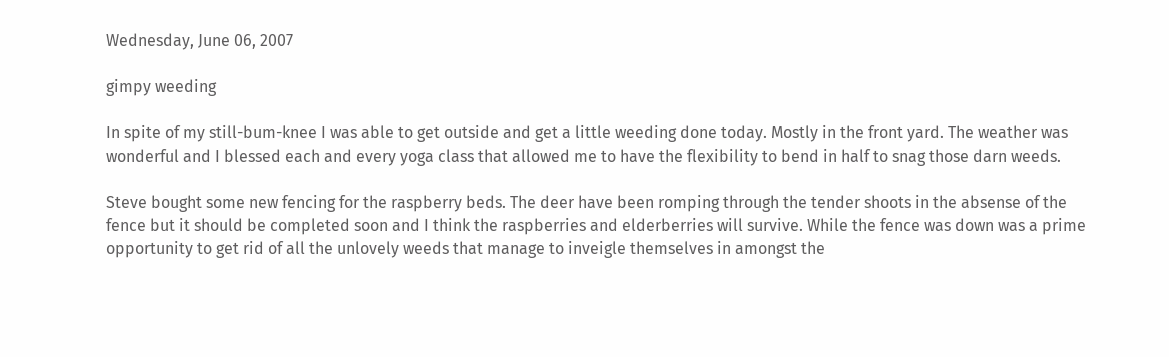Wednesday, June 06, 2007

gimpy weeding

In spite of my still-bum-knee I was able to get outside and get a little weeding done today. Mostly in the front yard. The weather was wonderful and I blessed each and every yoga class that allowed me to have the flexibility to bend in half to snag those darn weeds.

Steve bought some new fencing for the raspberry beds. The deer have been romping through the tender shoots in the absense of the fence but it should be completed soon and I think the raspberries and elderberries will survive. While the fence was down was a prime opportunity to get rid of all the unlovely weeds that manage to inveigle themselves in amongst the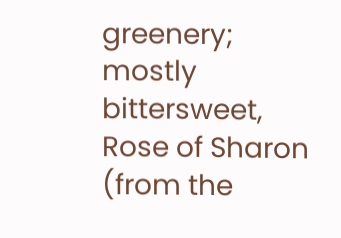greenery; mostly bittersweet, Rose of Sharon (from the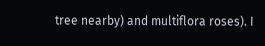tree nearby) and multiflora roses). I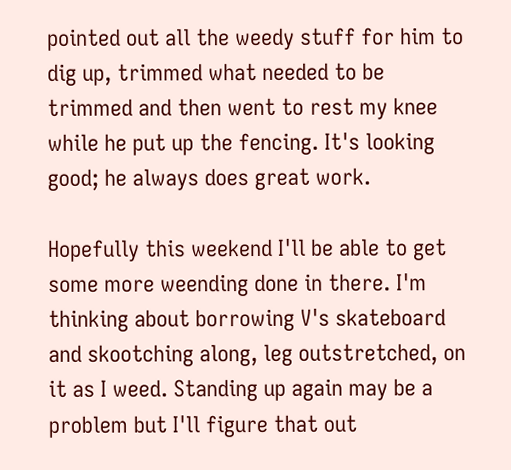pointed out all the weedy stuff for him to dig up, trimmed what needed to be trimmed and then went to rest my knee while he put up the fencing. It's looking good; he always does great work.

Hopefully this weekend I'll be able to get some more weending done in there. I'm thinking about borrowing V's skateboard and skootching along, leg outstretched, on it as I weed. Standing up again may be a problem but I'll figure that out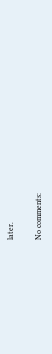later.

No comments: